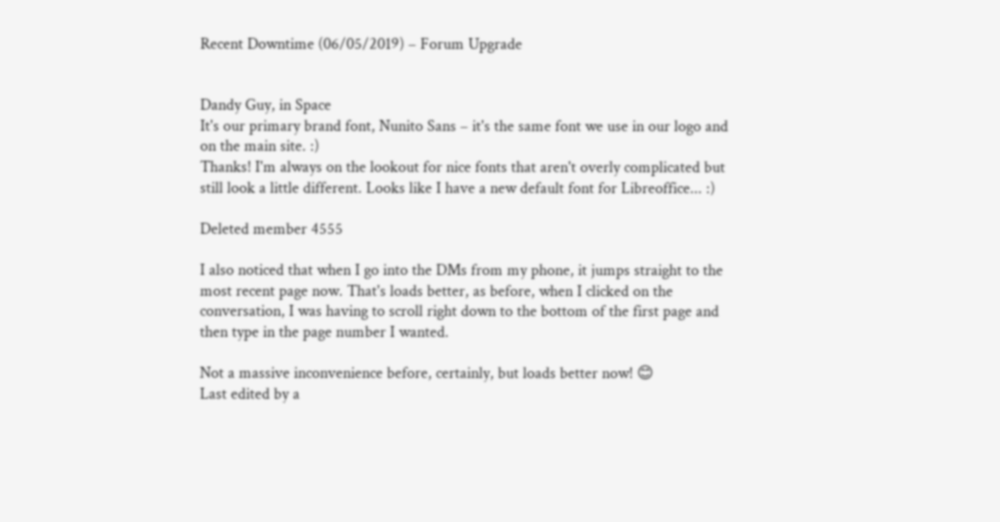Recent Downtime (06/05/2019) – Forum Upgrade


Dandy Guy, in Space
It's our primary brand font, Nunito Sans – it's the same font we use in our logo and on the main site. :)
Thanks! I'm always on the lookout for nice fonts that aren't overly complicated but still look a little different. Looks like I have a new default font for Libreoffice... :)

Deleted member 4555

I also noticed that when I go into the DMs from my phone, it jumps straight to the most recent page now. That's loads better, as before, when I clicked on the conversation, I was having to scroll right down to the bottom of the first page and then type in the page number I wanted.

Not a massive inconvenience before, certainly, but loads better now! 😊
Last edited by a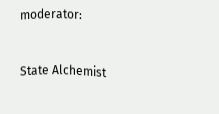moderator:


State Alchemist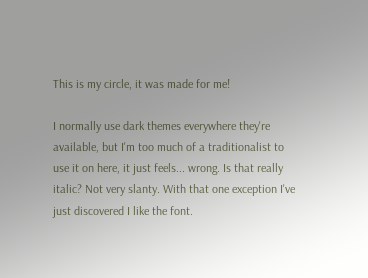This is my circle, it was made for me!

I normally use dark themes everywhere they're available, but I'm too much of a traditionalist to use it on here, it just feels... wrong. Is that really italic? Not very slanty. With that one exception I've just discovered I like the font.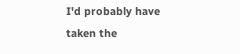I'd probably have taken the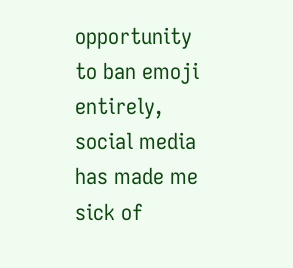opportunity to ban emoji entirely, social media has made me sick of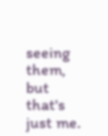seeing them, but that's just me.